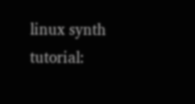linux synth tutorial: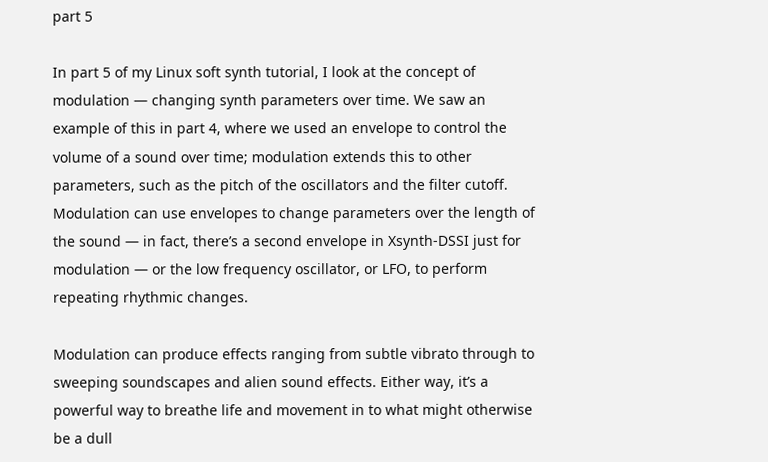part 5

In part 5 of my Linux soft synth tutorial, I look at the concept of modulation — changing synth parameters over time. We saw an example of this in part 4, where we used an envelope to control the volume of a sound over time; modulation extends this to other parameters, such as the pitch of the oscillators and the filter cutoff. Modulation can use envelopes to change parameters over the length of the sound — in fact, there’s a second envelope in Xsynth-DSSI just for modulation — or the low frequency oscillator, or LFO, to perform repeating rhythmic changes.

Modulation can produce effects ranging from subtle vibrato through to sweeping soundscapes and alien sound effects. Either way, it’s a powerful way to breathe life and movement in to what might otherwise be a dull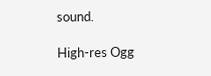sound.

High-res Ogg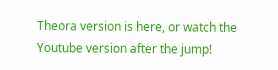Theora version is here, or watch the Youtube version after the jump!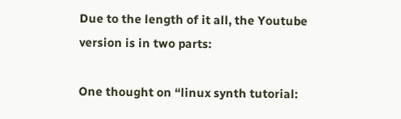Due to the length of it all, the Youtube version is in two parts:

One thought on “linux synth tutorial: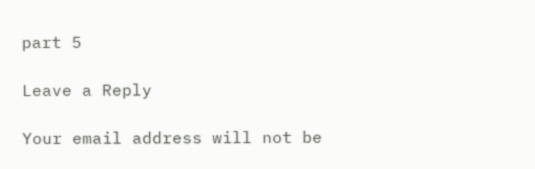part 5

Leave a Reply

Your email address will not be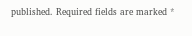published. Required fields are marked *